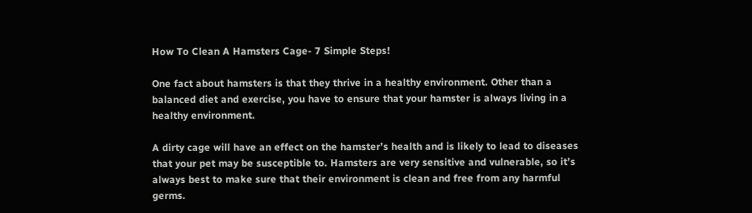How To Clean A Hamsters Cage- 7 Simple Steps!

One fact about hamsters is that they thrive in a healthy environment. Other than a balanced diet and exercise, you have to ensure that your hamster is always living in a healthy environment.

A dirty cage will have an effect on the hamster’s health and is likely to lead to diseases that your pet may be susceptible to. Hamsters are very sensitive and vulnerable, so it’s always best to make sure that their environment is clean and free from any harmful germs.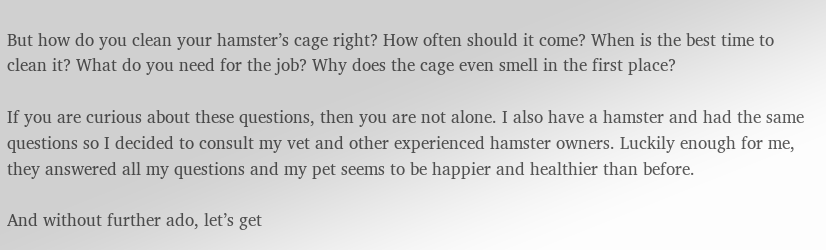But how do you clean your hamster’s cage right? How often should it come? When is the best time to clean it? What do you need for the job? Why does the cage even smell in the first place?

If you are curious about these questions, then you are not alone. I also have a hamster and had the same questions so I decided to consult my vet and other experienced hamster owners. Luckily enough for me, they answered all my questions and my pet seems to be happier and healthier than before.

And without further ado, let’s get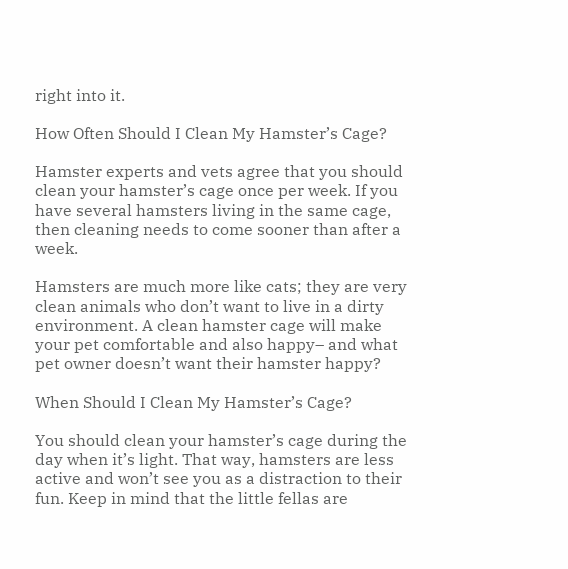right into it.

How Often Should I Clean My Hamster’s Cage?

Hamster experts and vets agree that you should clean your hamster’s cage once per week. If you have several hamsters living in the same cage, then cleaning needs to come sooner than after a week.

Hamsters are much more like cats; they are very clean animals who don’t want to live in a dirty environment. A clean hamster cage will make your pet comfortable and also happy– and what pet owner doesn’t want their hamster happy?

When Should I Clean My Hamster’s Cage?

You should clean your hamster’s cage during the day when it’s light. That way, hamsters are less active and won’t see you as a distraction to their fun. Keep in mind that the little fellas are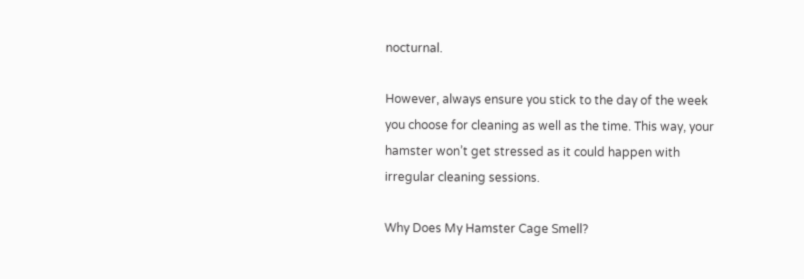nocturnal.

However, always ensure you stick to the day of the week you choose for cleaning as well as the time. This way, your hamster won’t get stressed as it could happen with irregular cleaning sessions.

Why Does My Hamster Cage Smell?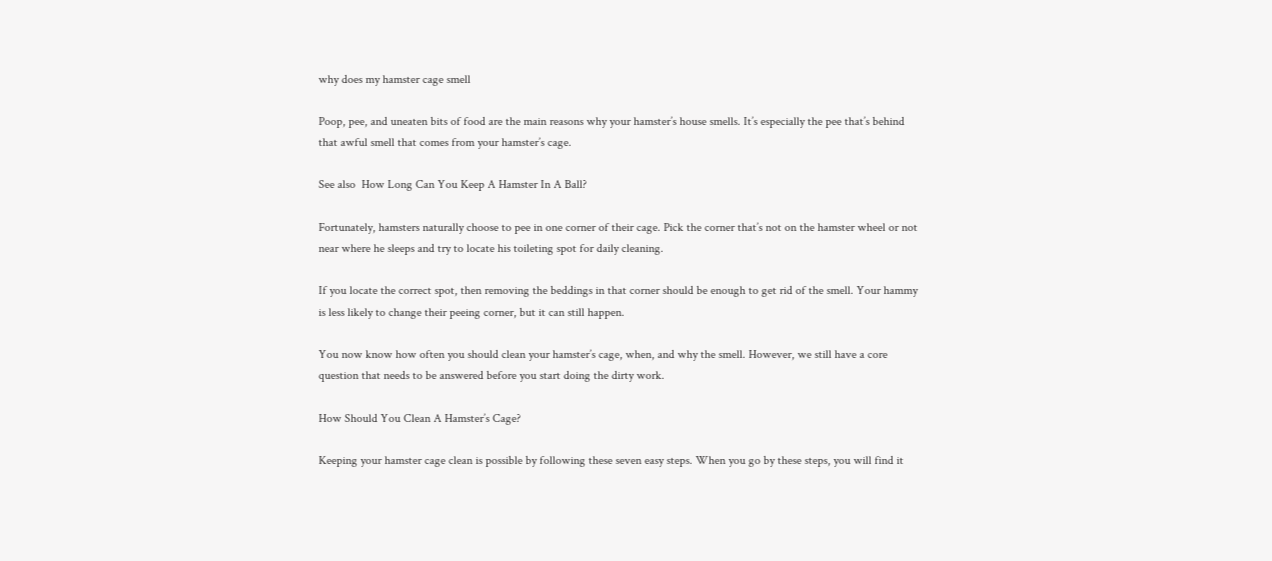why does my hamster cage smell

Poop, pee, and uneaten bits of food are the main reasons why your hamster’s house smells. It’s especially the pee that’s behind that awful smell that comes from your hamster’s cage.

See also  How Long Can You Keep A Hamster In A Ball?

Fortunately, hamsters naturally choose to pee in one corner of their cage. Pick the corner that’s not on the hamster wheel or not near where he sleeps and try to locate his toileting spot for daily cleaning.

If you locate the correct spot, then removing the beddings in that corner should be enough to get rid of the smell. Your hammy is less likely to change their peeing corner, but it can still happen.

You now know how often you should clean your hamster’s cage, when, and why the smell. However, we still have a core question that needs to be answered before you start doing the dirty work.

How Should You Clean A Hamster’s Cage?

Keeping your hamster cage clean is possible by following these seven easy steps. When you go by these steps, you will find it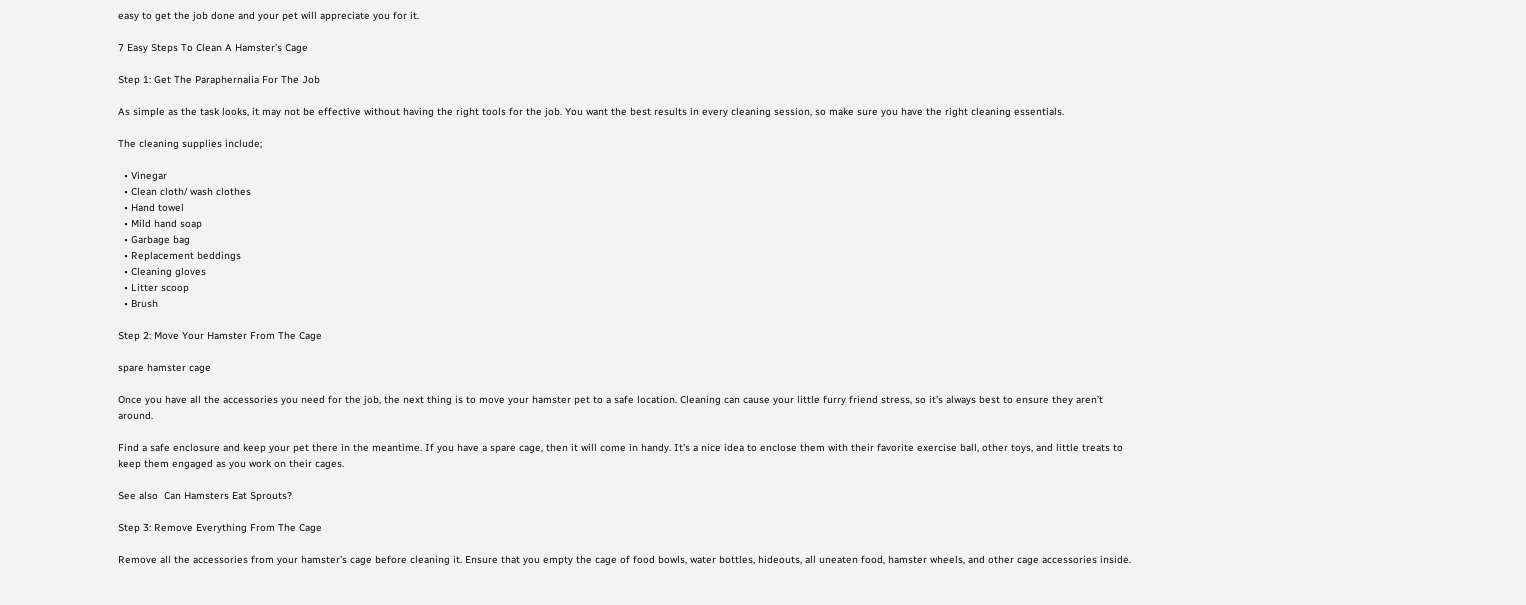easy to get the job done and your pet will appreciate you for it.

7 Easy Steps To Clean A Hamster’s Cage

Step 1: Get The Paraphernalia For The Job

As simple as the task looks, it may not be effective without having the right tools for the job. You want the best results in every cleaning session, so make sure you have the right cleaning essentials.

The cleaning supplies include;

  • Vinegar
  • Clean cloth/ wash clothes
  • Hand towel
  • Mild hand soap
  • Garbage bag
  • Replacement beddings
  • Cleaning gloves
  • Litter scoop
  • Brush

Step 2: Move Your Hamster From The Cage

spare hamster cage

Once you have all the accessories you need for the job, the next thing is to move your hamster pet to a safe location. Cleaning can cause your little furry friend stress, so it’s always best to ensure they aren’t around.

Find a safe enclosure and keep your pet there in the meantime. If you have a spare cage, then it will come in handy. It’s a nice idea to enclose them with their favorite exercise ball, other toys, and little treats to keep them engaged as you work on their cages.

See also  Can Hamsters Eat Sprouts?

Step 3: Remove Everything From The Cage

Remove all the accessories from your hamster’s cage before cleaning it. Ensure that you empty the cage of food bowls, water bottles, hideouts, all uneaten food, hamster wheels, and other cage accessories inside.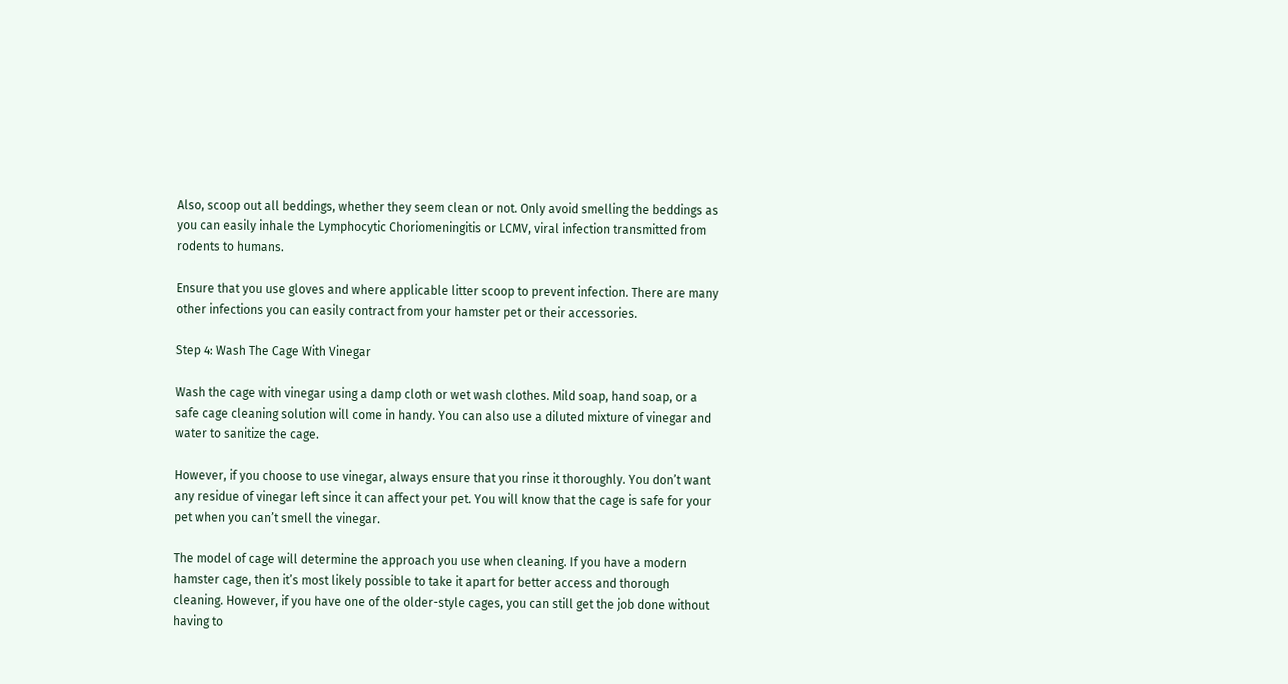Also, scoop out all beddings, whether they seem clean or not. Only avoid smelling the beddings as you can easily inhale the Lymphocytic Choriomeningitis or LCMV, viral infection transmitted from rodents to humans.

Ensure that you use gloves and where applicable litter scoop to prevent infection. There are many other infections you can easily contract from your hamster pet or their accessories.

Step 4: Wash The Cage With Vinegar

Wash the cage with vinegar using a damp cloth or wet wash clothes. Mild soap, hand soap, or a safe cage cleaning solution will come in handy. You can also use a diluted mixture of vinegar and water to sanitize the cage.

However, if you choose to use vinegar, always ensure that you rinse it thoroughly. You don’t want any residue of vinegar left since it can affect your pet. You will know that the cage is safe for your pet when you can’t smell the vinegar.

The model of cage will determine the approach you use when cleaning. If you have a modern hamster cage, then it’s most likely possible to take it apart for better access and thorough cleaning. However, if you have one of the older-style cages, you can still get the job done without having to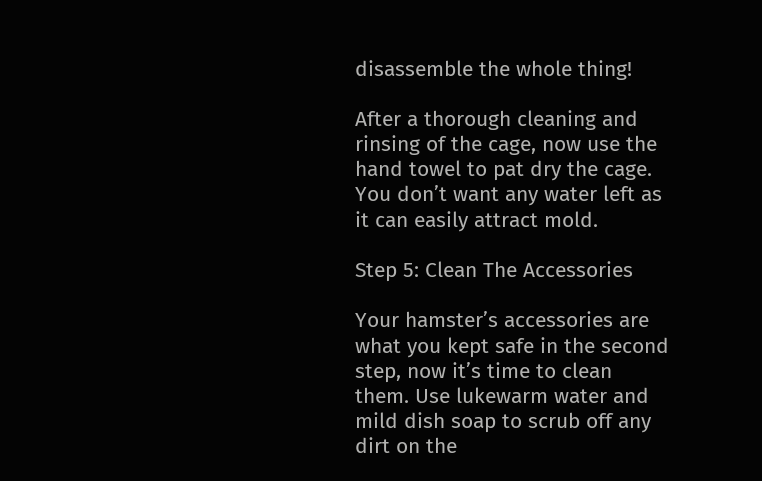disassemble the whole thing!

After a thorough cleaning and rinsing of the cage, now use the hand towel to pat dry the cage. You don’t want any water left as it can easily attract mold.

Step 5: Clean The Accessories

Your hamster’s accessories are what you kept safe in the second step, now it’s time to clean them. Use lukewarm water and mild dish soap to scrub off any dirt on the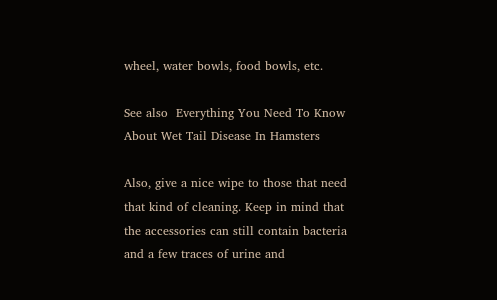wheel, water bowls, food bowls, etc.

See also  Everything You Need To Know About Wet Tail Disease In Hamsters

Also, give a nice wipe to those that need that kind of cleaning. Keep in mind that the accessories can still contain bacteria and a few traces of urine and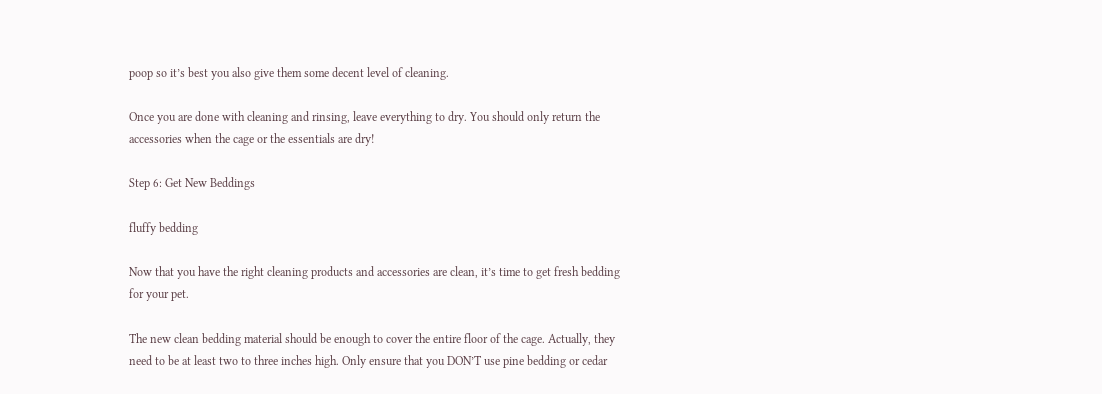poop so it’s best you also give them some decent level of cleaning.

Once you are done with cleaning and rinsing, leave everything to dry. You should only return the accessories when the cage or the essentials are dry!

Step 6: Get New Beddings

fluffy bedding

Now that you have the right cleaning products and accessories are clean, it’s time to get fresh bedding for your pet.

The new clean bedding material should be enough to cover the entire floor of the cage. Actually, they need to be at least two to three inches high. Only ensure that you DON’T use pine bedding or cedar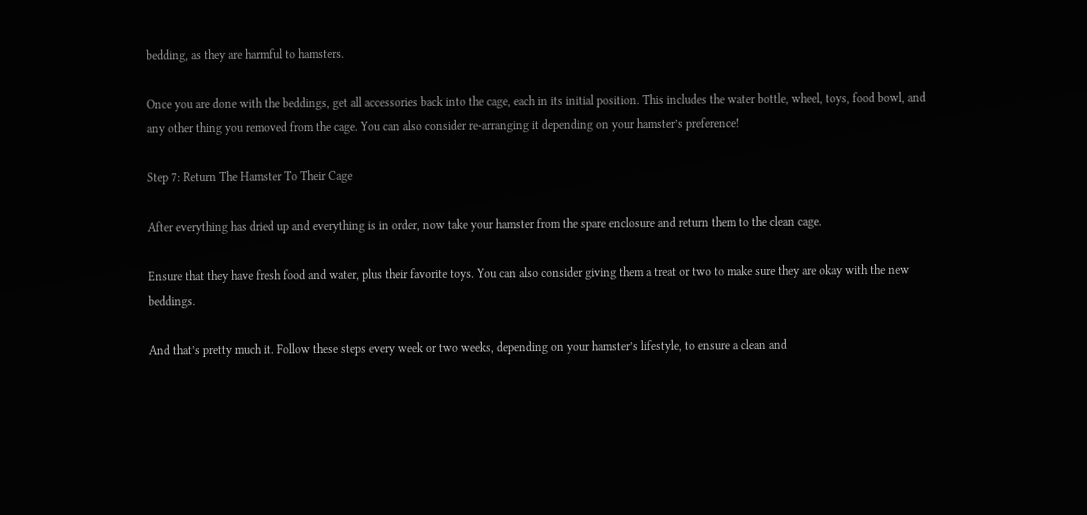bedding, as they are harmful to hamsters.

Once you are done with the beddings, get all accessories back into the cage, each in its initial position. This includes the water bottle, wheel, toys, food bowl, and any other thing you removed from the cage. You can also consider re-arranging it depending on your hamster’s preference!

Step 7: Return The Hamster To Their Cage

After everything has dried up and everything is in order, now take your hamster from the spare enclosure and return them to the clean cage.

Ensure that they have fresh food and water, plus their favorite toys. You can also consider giving them a treat or two to make sure they are okay with the new beddings.

And that’s pretty much it. Follow these steps every week or two weeks, depending on your hamster’s lifestyle, to ensure a clean and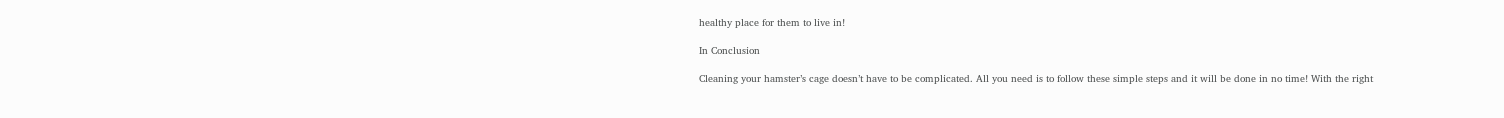healthy place for them to live in!

In Conclusion

Cleaning your hamster’s cage doesn’t have to be complicated. All you need is to follow these simple steps and it will be done in no time! With the right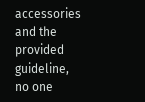accessories and the provided guideline, no one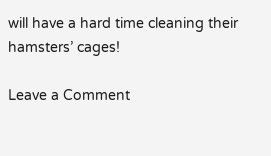will have a hard time cleaning their hamsters’ cages!

Leave a Comment